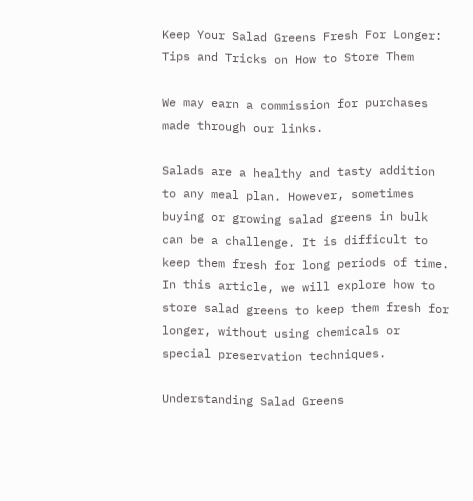Keep Your Salad Greens Fresh For Longer: Tips and Tricks on How to Store Them

We may earn a commission for purchases made through our links.

Salads are a healthy and tasty addition to any meal plan. However, sometimes buying or growing salad greens in bulk can be a challenge. It is difficult to keep them fresh for long periods of time. In this article, we will explore how to store salad greens to keep them fresh for longer, without using chemicals or special preservation techniques.

Understanding Salad Greens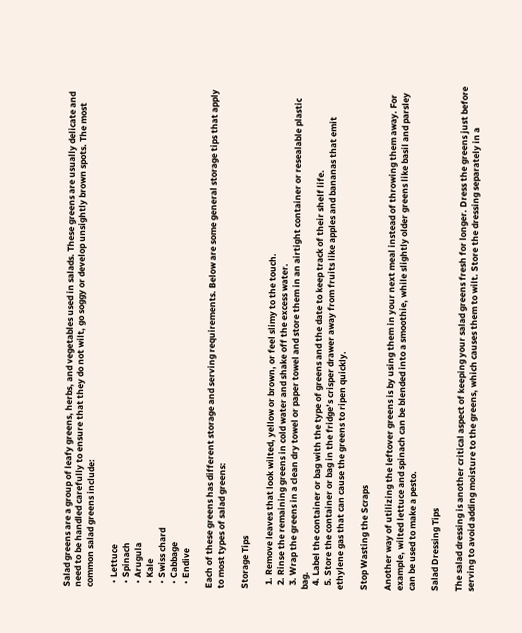Salad greens are a group of leafy greens, herbs, and vegetables used in salads. These greens are usually delicate and need to be handled carefully to ensure that they do not wilt, go soggy or develop unsightly brown spots. The most common salad greens include:

  • Lettuce
  • Spinach
  • Arugula
  • Kale
  • Swiss chard
  • Cabbage
  • Endive

Each of these greens has different storage and serving requirements. Below are some general storage tips that apply to most types of salad greens:

Storage Tips

  1. Remove leaves that look wilted, yellow or brown, or feel slimy to the touch.
  2. Rinse the remaining greens in cold water and shake off the excess water.
  3. Wrap the greens in a clean dry towel or paper towel and store them in an airtight container or resealable plastic bag.
  4. Label the container or bag with the type of greens and the date to keep track of their shelf life.
  5. Store the container or bag in the fridge’s crisper drawer away from fruits like apples and bananas that emit ethylene gas that can cause the greens to ripen quickly.

Stop Wasting the Scraps

Another way of utilizing the leftover greens is by using them in your next meal instead of throwing them away. For example, wilted lettuce and spinach can be blended into a smoothie, while slightly older greens like basil and parsley can be used to make a pesto.

Salad Dressing Tips

The salad dressing is another critical aspect of keeping your salad greens fresh for longer. Dress the greens just before serving to avoid adding moisture to the greens, which causes them to wilt. Store the dressing separately in a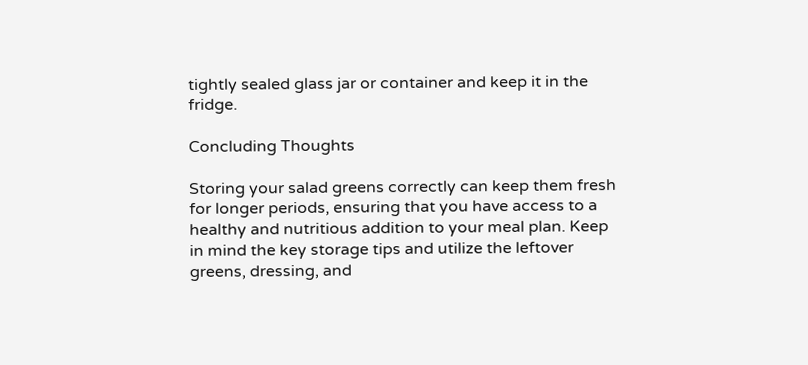tightly sealed glass jar or container and keep it in the fridge.

Concluding Thoughts

Storing your salad greens correctly can keep them fresh for longer periods, ensuring that you have access to a healthy and nutritious addition to your meal plan. Keep in mind the key storage tips and utilize the leftover greens, dressing, and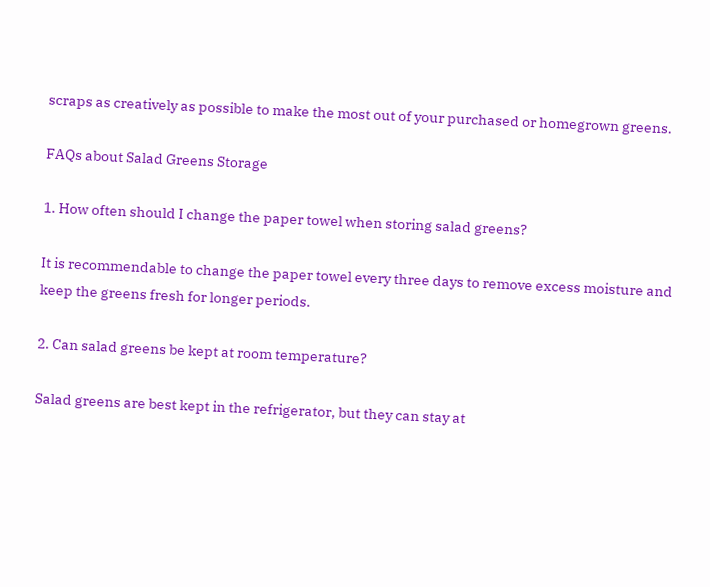scraps as creatively as possible to make the most out of your purchased or homegrown greens.

FAQs about Salad Greens Storage

1. How often should I change the paper towel when storing salad greens?

It is recommendable to change the paper towel every three days to remove excess moisture and keep the greens fresh for longer periods.

2. Can salad greens be kept at room temperature?

Salad greens are best kept in the refrigerator, but they can stay at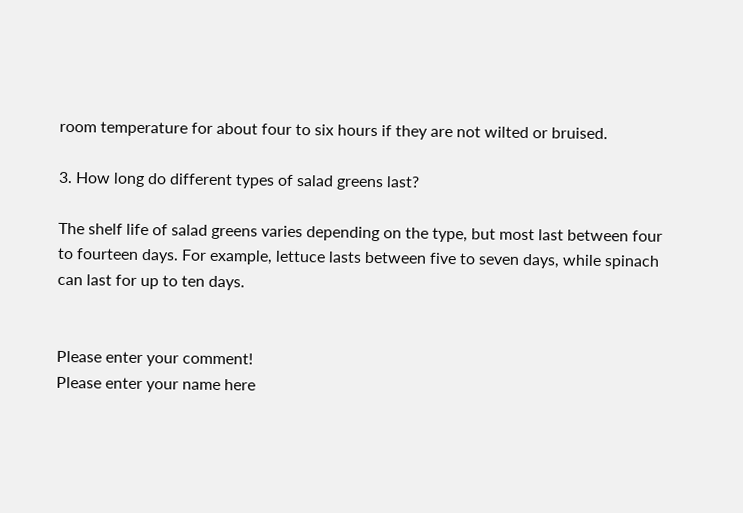room temperature for about four to six hours if they are not wilted or bruised.

3. How long do different types of salad greens last?

The shelf life of salad greens varies depending on the type, but most last between four to fourteen days. For example, lettuce lasts between five to seven days, while spinach can last for up to ten days.


Please enter your comment!
Please enter your name here